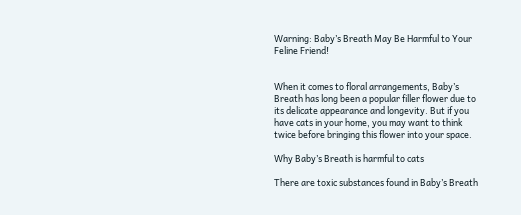Warning: Baby’s Breath May Be Harmful to Your Feline Friend!


When it comes to floral arrangements, Baby’s Breath has long been a popular filler flower due to its delicate appearance and longevity. But if you have cats in your home, you may want to think twice before bringing this flower into your space.

Why Baby’s Breath is harmful to cats

There are toxic substances found in Baby’s Breath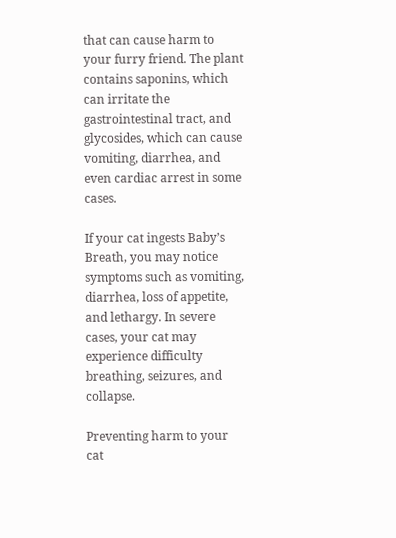that can cause harm to your furry friend. The plant contains saponins, which can irritate the gastrointestinal tract, and glycosides, which can cause vomiting, diarrhea, and even cardiac arrest in some cases.

If your cat ingests Baby’s Breath, you may notice symptoms such as vomiting, diarrhea, loss of appetite, and lethargy. In severe cases, your cat may experience difficulty breathing, seizures, and collapse.

Preventing harm to your cat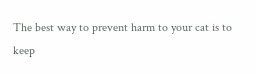The best way to prevent harm to your cat is to keep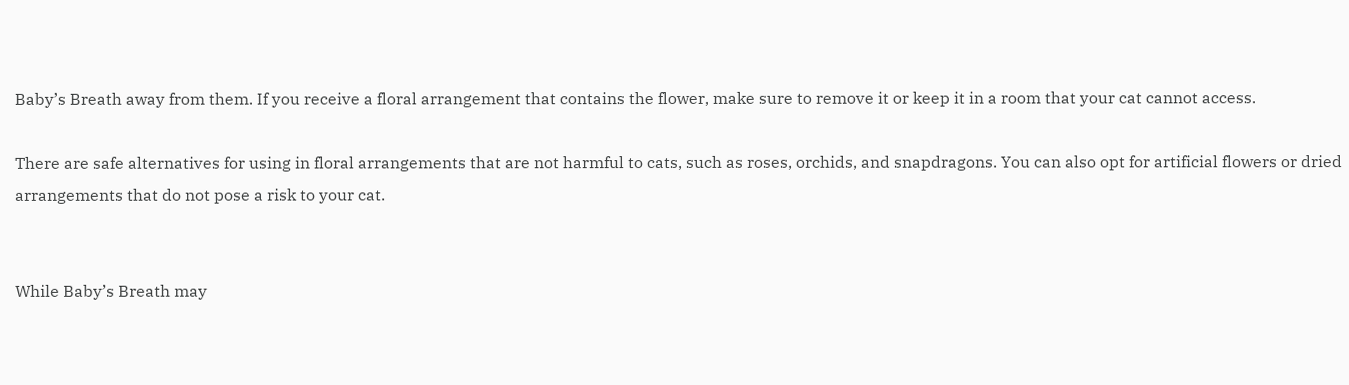Baby’s Breath away from them. If you receive a floral arrangement that contains the flower, make sure to remove it or keep it in a room that your cat cannot access.

There are safe alternatives for using in floral arrangements that are not harmful to cats, such as roses, orchids, and snapdragons. You can also opt for artificial flowers or dried arrangements that do not pose a risk to your cat.


While Baby’s Breath may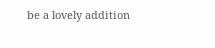be a lovely addition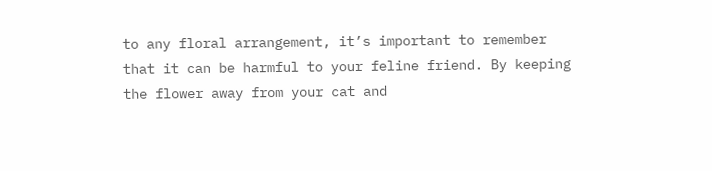to any floral arrangement, it’s important to remember that it can be harmful to your feline friend. By keeping the flower away from your cat and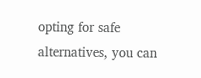opting for safe alternatives, you can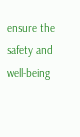ensure the safety and well-being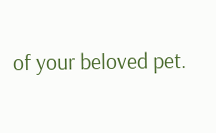of your beloved pet.